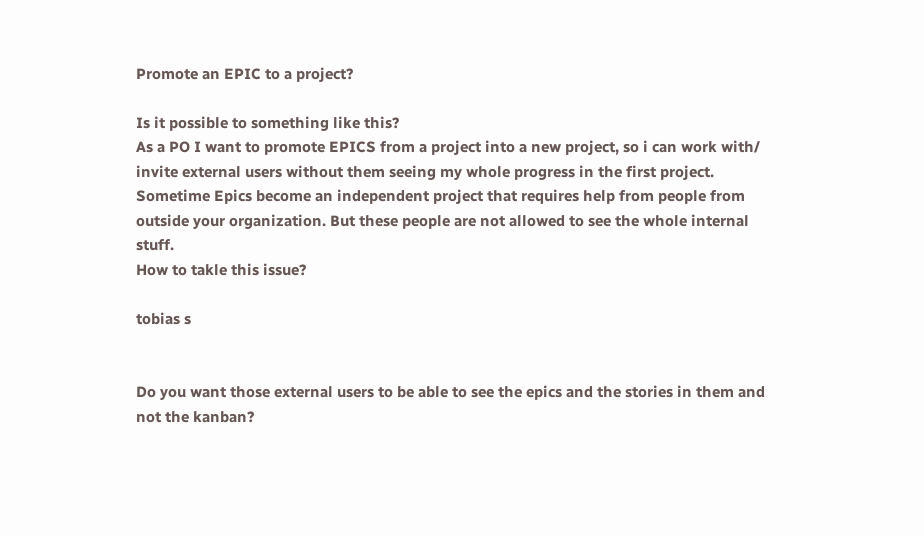Promote an EPIC to a project?

Is it possible to something like this?
As a PO I want to promote EPICS from a project into a new project, so i can work with/ invite external users without them seeing my whole progress in the first project.
Sometime Epics become an independent project that requires help from people from outside your organization. But these people are not allowed to see the whole internal stuff.
How to takle this issue?

tobias s


Do you want those external users to be able to see the epics and the stories in them and not the kanban?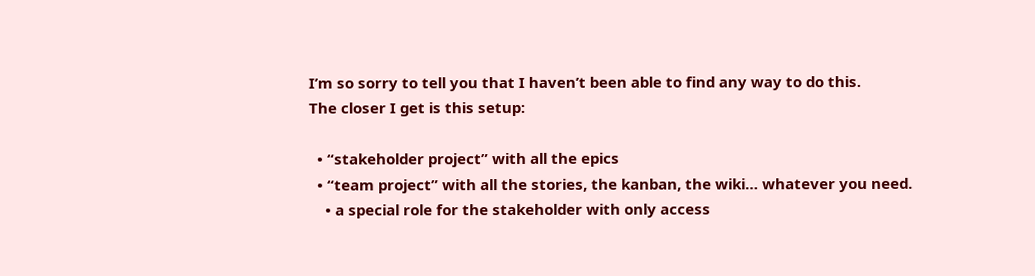I’m so sorry to tell you that I haven’t been able to find any way to do this.
The closer I get is this setup:

  • “stakeholder project” with all the epics
  • “team project” with all the stories, the kanban, the wiki… whatever you need.
    • a special role for the stakeholder with only access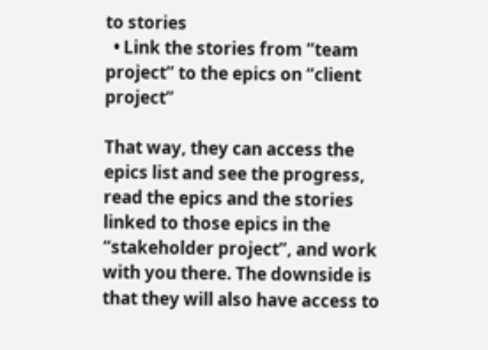to stories
  • Link the stories from “team project” to the epics on “client project”

That way, they can access the epics list and see the progress, read the epics and the stories linked to those epics in the “stakeholder project”, and work with you there. The downside is that they will also have access to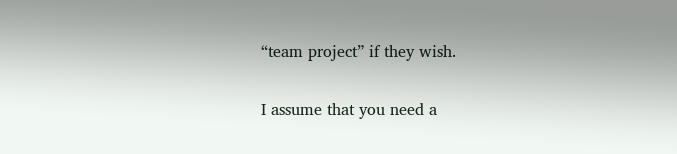“team project” if they wish.

I assume that you need a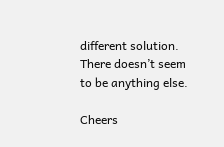different solution. There doesn’t seem to be anything else.

Cheers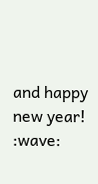and happy new year! :wave: